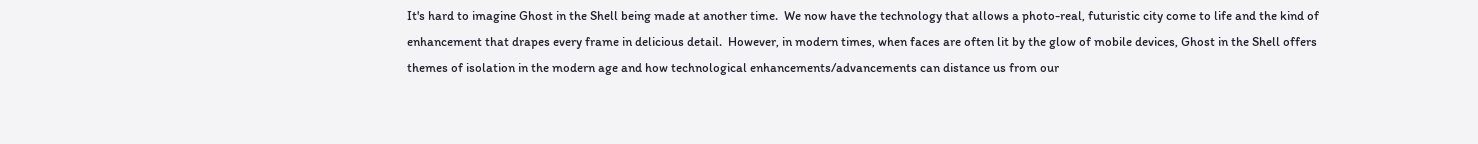It's hard to imagine Ghost in the Shell being made at another time.  We now have the technology that allows a photo-real, futuristic city come to life and the kind of enhancement that drapes every frame in delicious detail.  However, in modern times, when faces are often lit by the glow of mobile devices, Ghost in the Shell offers themes of isolation in the modern age and how technological enhancements/advancements can distance us from our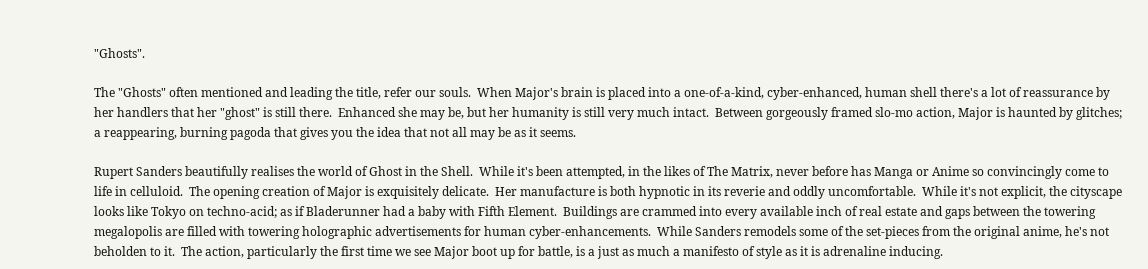"Ghosts".

The "Ghosts" often mentioned and leading the title, refer our souls.  When Major's brain is placed into a one-of-a-kind, cyber-enhanced, human shell there's a lot of reassurance by her handlers that her "ghost" is still there.  Enhanced she may be, but her humanity is still very much intact.  Between gorgeously framed slo-mo action, Major is haunted by glitches; a reappearing, burning pagoda that gives you the idea that not all may be as it seems.

Rupert Sanders beautifully realises the world of Ghost in the Shell.  While it's been attempted, in the likes of The Matrix, never before has Manga or Anime so convincingly come to life in celluloid.  The opening creation of Major is exquisitely delicate.  Her manufacture is both hypnotic in its reverie and oddly uncomfortable.  While it's not explicit, the cityscape looks like Tokyo on techno-acid; as if Bladerunner had a baby with Fifth Element.  Buildings are crammed into every available inch of real estate and gaps between the towering megalopolis are filled with towering holographic advertisements for human cyber-enhancements.  While Sanders remodels some of the set-pieces from the original anime, he's not beholden to it.  The action, particularly the first time we see Major boot up for battle, is a just as much a manifesto of style as it is adrenaline inducing.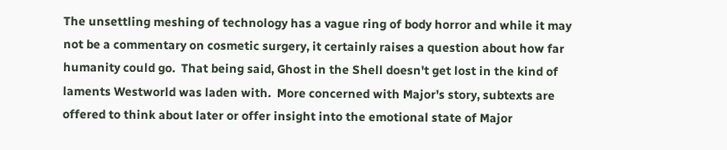The unsettling meshing of technology has a vague ring of body horror and while it may not be a commentary on cosmetic surgery, it certainly raises a question about how far humanity could go.  That being said, Ghost in the Shell doesn't get lost in the kind of laments Westworld was laden with.  More concerned with Major's story, subtexts are offered to think about later or offer insight into the emotional state of Major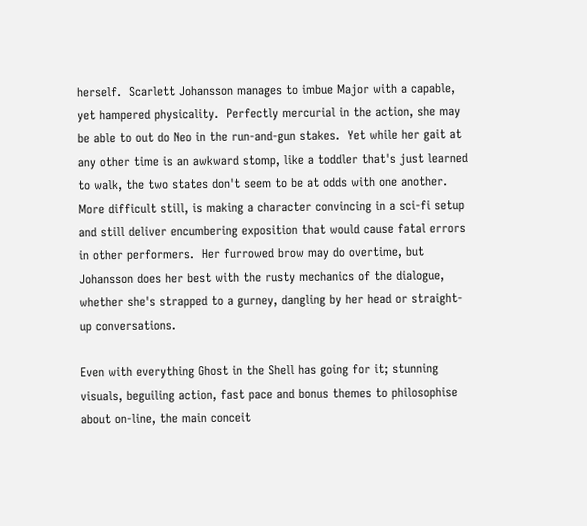herself.  Scarlett Johansson manages to imbue Major with a capable, yet hampered physicality.  Perfectly mercurial in the action, she may be able to out do Neo in the run-and-gun stakes.  Yet while her gait at any other time is an awkward stomp, like a toddler that's just learned to walk, the two states don't seem to be at odds with one another.  More difficult still, is making a character convincing in a sci-fi setup and still deliver encumbering exposition that would cause fatal errors in other performers.  Her furrowed brow may do overtime, but Johansson does her best with the rusty mechanics of the dialogue, whether she's strapped to a gurney, dangling by her head or straight-up conversations.

Even with everything Ghost in the Shell has going for it; stunning visuals, beguiling action, fast pace and bonus themes to philosophise about on-line, the main conceit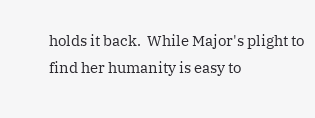holds it back.  While Major's plight to find her humanity is easy to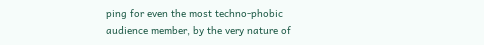ping for even the most techno-phobic audience member, by the very nature of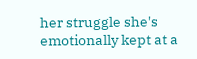her struggle she's emotionally kept at a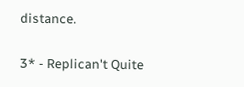distance.

3* - Replican't Quite